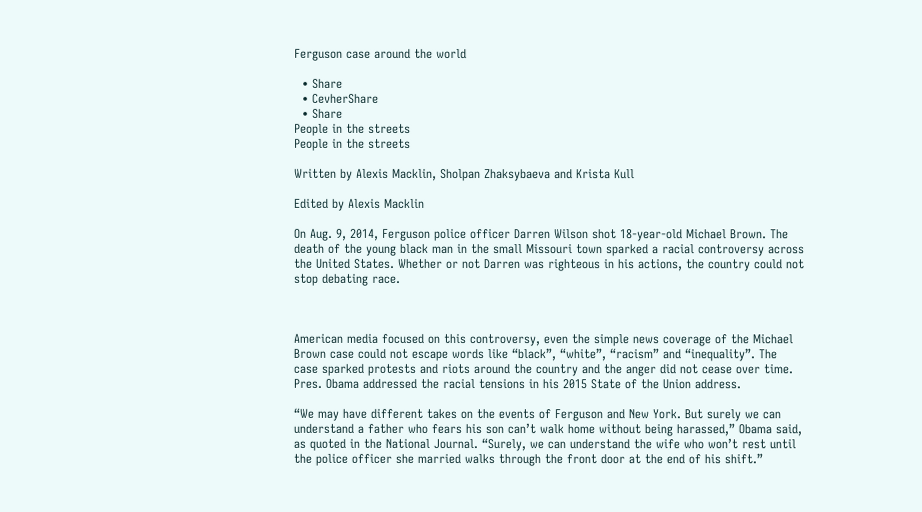Ferguson case around the world

  • Share
  • CevherShare
  • Share
People in the streets
People in the streets

Written by Alexis Macklin, Sholpan Zhaksybaeva and Krista Kull

Edited by Alexis Macklin

On Aug. 9, 2014, Ferguson police officer Darren Wilson shot 18-year-old Michael Brown. The death of the young black man in the small Missouri town sparked a racial controversy across the United States. Whether or not Darren was righteous in his actions, the country could not stop debating race.



American media focused on this controversy, even the simple news coverage of the Michael Brown case could not escape words like “black”, “white”, “racism” and “inequality”. The case sparked protests and riots around the country and the anger did not cease over time. Pres. Obama addressed the racial tensions in his 2015 State of the Union address.

“We may have different takes on the events of Ferguson and New York. But surely we can understand a father who fears his son can’t walk home without being harassed,” Obama said, as quoted in the National Journal. “Surely, we can understand the wife who won’t rest until the police officer she married walks through the front door at the end of his shift.”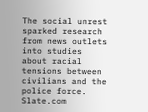The social unrest sparked research from news outlets into studies about racial tensions between civilians and the police force. Slate.com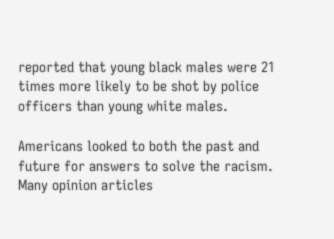reported that young black males were 21 times more likely to be shot by police officers than young white males.

Americans looked to both the past and future for answers to solve the racism. Many opinion articles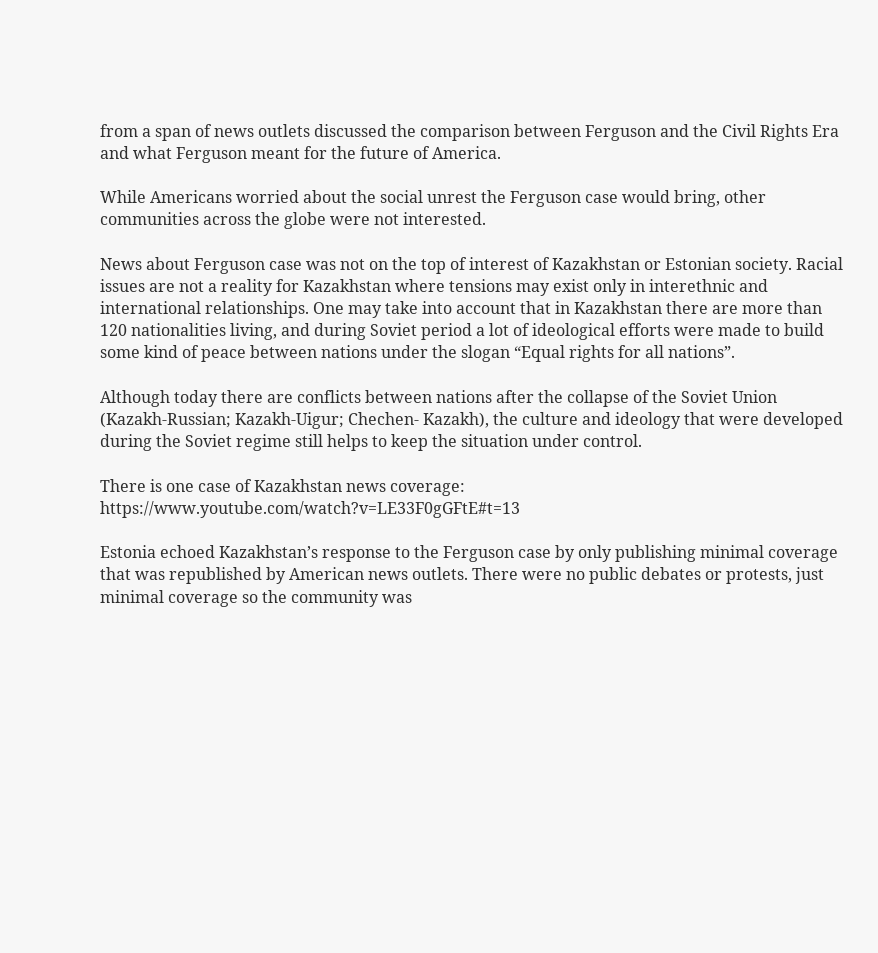from a span of news outlets discussed the comparison between Ferguson and the Civil Rights Era and what Ferguson meant for the future of America.

While Americans worried about the social unrest the Ferguson case would bring, other communities across the globe were not interested.

News about Ferguson case was not on the top of interest of Kazakhstan or Estonian society. Racial issues are not a reality for Kazakhstan where tensions may exist only in interethnic and international relationships. One may take into account that in Kazakhstan there are more than 120 nationalities living, and during Soviet period a lot of ideological efforts were made to build some kind of peace between nations under the slogan “Equal rights for all nations”.

Although today there are conflicts between nations after the collapse of the Soviet Union (Kazakh-Russian; Kazakh-Uigur; Chechen- Kazakh), the culture and ideology that were developed during the Soviet regime still helps to keep the situation under control.

There is one case of Kazakhstan news coverage: https://www.youtube.com/watch?v=LE33F0gGFtE#t=13

Estonia echoed Kazakhstan’s response to the Ferguson case by only publishing minimal coverage that was republished by American news outlets. There were no public debates or protests, just minimal coverage so the community was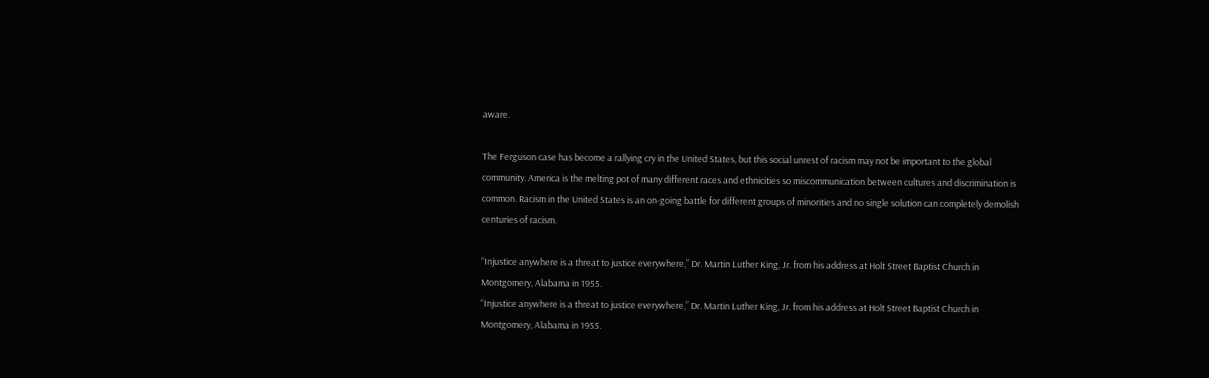aware.

The Ferguson case has become a rallying cry in the United States, but this social unrest of racism may not be important to the global community. America is the melting pot of many different races and ethnicities so miscommunication between cultures and discrimination is common. Racism in the United States is an on-going battle for different groups of minorities and no single solution can completely demolish centuries of racism.

“Injustice anywhere is a threat to justice everywhere,” Dr. Martin Luther King, Jr. from his address at Holt Street Baptist Church in Montgomery, Alabama in 1955.
“Injustice anywhere is a threat to justice everywhere,” Dr. Martin Luther King, Jr. from his address at Holt Street Baptist Church in Montgomery, Alabama in 1955.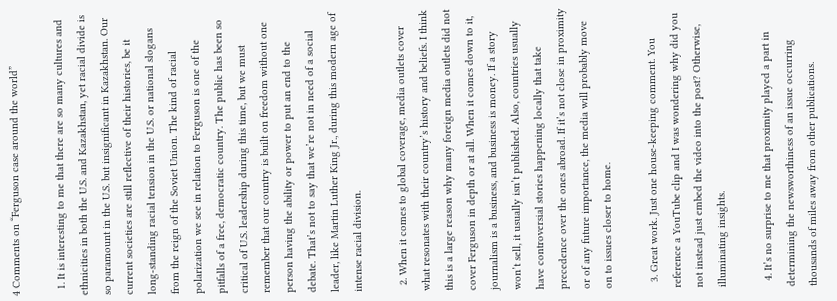4 Comments on “Ferguson case around the world”

  1. It is interesting to me that there are so many cultures and ethnicities in both the U.S. and Kazakhstan, yet racial divide is so paramount in the U.S. but insignificant in Kazakhstan. Our current societies are still reflective of their histories, be it long-standing racial tension in the U.S. or national slogans from the reign of the Soviet Union. The kind of racial polarization we see in relation to Ferguson is one of the pitfalls of a free, democratic country. The public has been so critical of U.S. leadership during this time, but we must remember that our country is built on freedom without one person having the ability or power to put an end to the debate. That’s not to say that we’re not in need of a social leader, like Martin Luther King Jr., during this modern age of intense racial division.

  2. When it comes to global coverage, media outlets cover what resonates with their country’s history and beliefs. I think this is a large reason why many foreign media outlets did not cover Ferguson in depth or at all. When it comes down to it, journalism is a business, and business is money. If a story won’t sell, it usually isn’t published. Also, countries usually have controversial stories happening locally that take precedence over the ones abroad. If it’s not close in proximity or of any future importance, the media will probably move on to issues closer to home.

  3. Great work. Just one house-keeping comment. You reference a YouTube clip and I was wondering why did you not instead just embed the video into the post? Otherwise, illuminating insights.

  4. It’s no surprise to me that proximity played a part in determining the newsworthiness of an issue occurring thousands of miles away from other publications.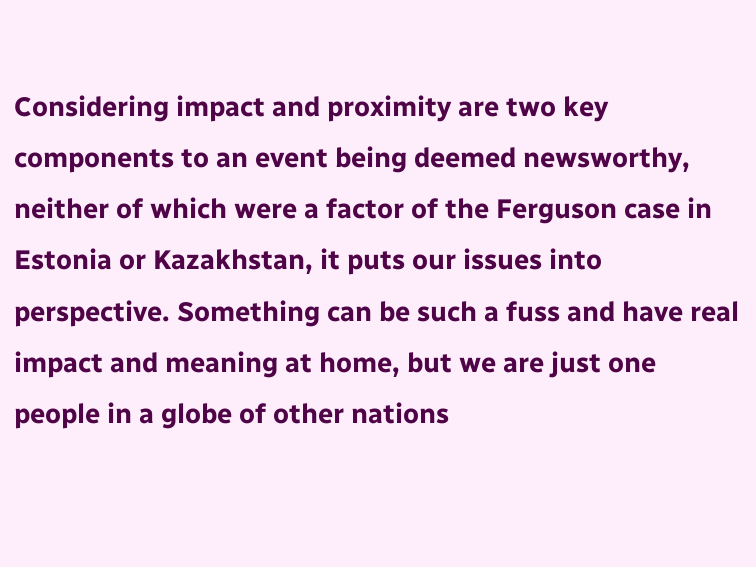Considering impact and proximity are two key components to an event being deemed newsworthy, neither of which were a factor of the Ferguson case in Estonia or Kazakhstan, it puts our issues into perspective. Something can be such a fuss and have real impact and meaning at home, but we are just one people in a globe of other nations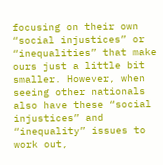focusing on their own “social injustices” or “inequalities” that make ours just a little bit smaller. However, when seeing other nationals also have these “social injustices” and “inequality” issues to work out,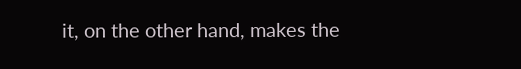it, on the other hand, makes the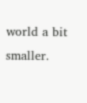world a bit smaller.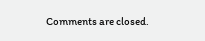Comments are closed.